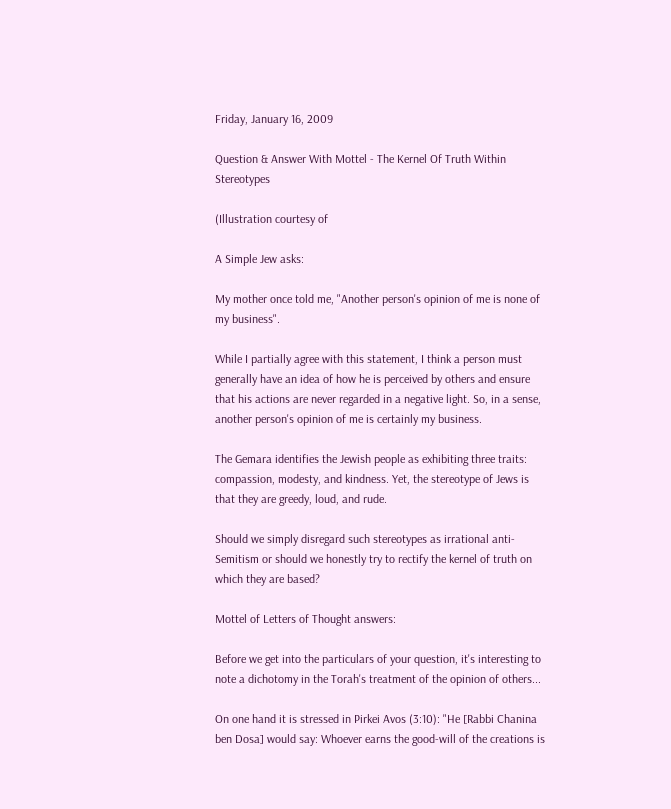Friday, January 16, 2009

Question & Answer With Mottel - The Kernel Of Truth Within Stereotypes

(Illustration courtesy of

A Simple Jew asks:

My mother once told me, "Another person's opinion of me is none of my business".

While I partially agree with this statement, I think a person must generally have an idea of how he is perceived by others and ensure that his actions are never regarded in a negative light. So, in a sense, another person's opinion of me is certainly my business.

The Gemara identifies the Jewish people as exhibiting three traits: compassion, modesty, and kindness. Yet, the stereotype of Jews is that they are greedy, loud, and rude.

Should we simply disregard such stereotypes as irrational anti-Semitism or should we honestly try to rectify the kernel of truth on which they are based?

Mottel of Letters of Thought answers:

Before we get into the particulars of your question, it's interesting to note a dichotomy in the Torah's treatment of the opinion of others...

On one hand it is stressed in Pirkei Avos (3:10): "He [Rabbi Chanina ben Dosa] would say: Whoever earns the good-will of the creations is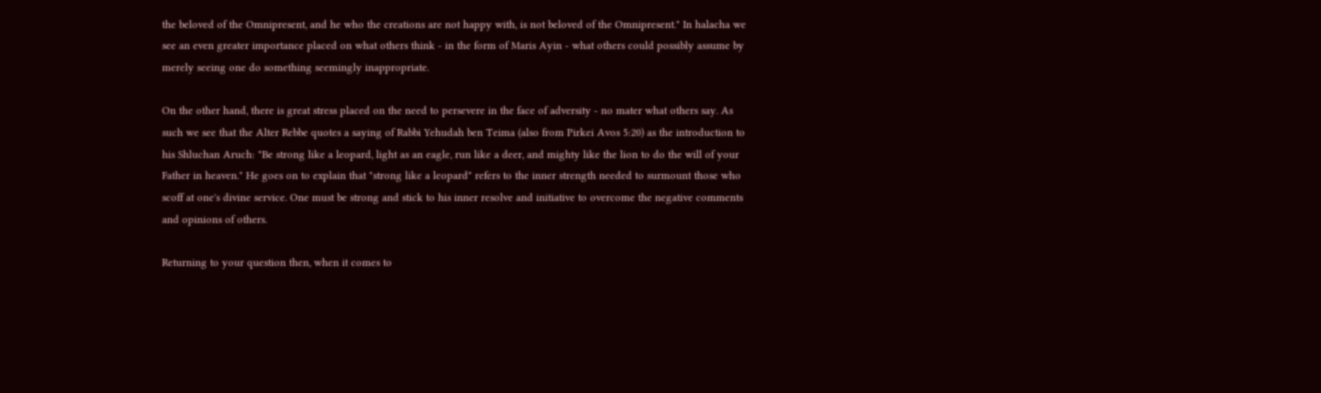the beloved of the Omnipresent, and he who the creations are not happy with, is not beloved of the Omnipresent." In halacha we see an even greater importance placed on what others think - in the form of Maris Ayin - what others could possibly assume by merely seeing one do something seemingly inappropriate.

On the other hand, there is great stress placed on the need to persevere in the face of adversity - no mater what others say. As such we see that the Alter Rebbe quotes a saying of Rabbi Yehudah ben Teima (also from Pirkei Avos 5:20) as the introduction to his Shluchan Aruch: "Be strong like a leopard, light as an eagle, run like a deer, and mighty like the lion to do the will of your Father in heaven." He goes on to explain that "strong like a leopard" refers to the inner strength needed to surmount those who scoff at one's divine service. One must be strong and stick to his inner resolve and initiative to overcome the negative comments and opinions of others.

Returning to your question then, when it comes to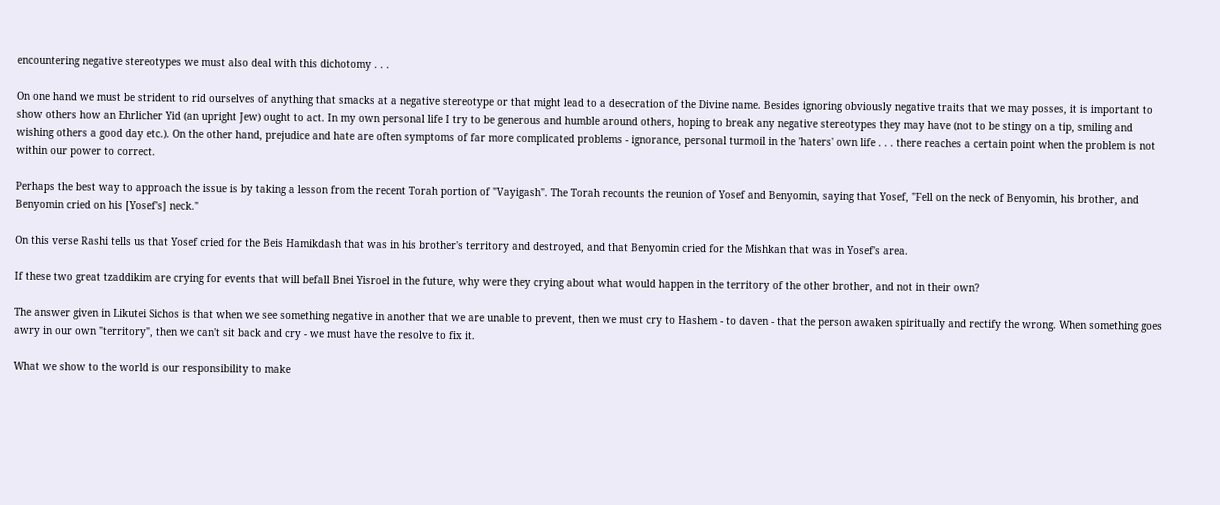encountering negative stereotypes we must also deal with this dichotomy . . .

On one hand we must be strident to rid ourselves of anything that smacks at a negative stereotype or that might lead to a desecration of the Divine name. Besides ignoring obviously negative traits that we may posses, it is important to show others how an Ehrlicher Yid (an upright Jew) ought to act. In my own personal life I try to be generous and humble around others, hoping to break any negative stereotypes they may have (not to be stingy on a tip, smiling and wishing others a good day etc.). On the other hand, prejudice and hate are often symptoms of far more complicated problems - ignorance, personal turmoil in the 'haters' own life . . . there reaches a certain point when the problem is not within our power to correct.

Perhaps the best way to approach the issue is by taking a lesson from the recent Torah portion of "Vayigash". The Torah recounts the reunion of Yosef and Benyomin, saying that Yosef, "Fell on the neck of Benyomin, his brother, and Benyomin cried on his [Yosef's] neck."

On this verse Rashi tells us that Yosef cried for the Beis Hamikdash that was in his brother's territory and destroyed, and that Benyomin cried for the Mishkan that was in Yosef's area.

If these two great tzaddikim are crying for events that will befall Bnei Yisroel in the future, why were they crying about what would happen in the territory of the other brother, and not in their own?

The answer given in Likutei Sichos is that when we see something negative in another that we are unable to prevent, then we must cry to Hashem - to daven - that the person awaken spiritually and rectify the wrong. When something goes awry in our own "territory", then we can't sit back and cry - we must have the resolve to fix it.

What we show to the world is our responsibility to make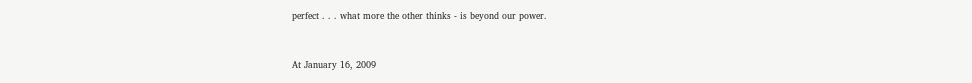perfect . . . what more the other thinks - is beyond our power.


At January 16, 2009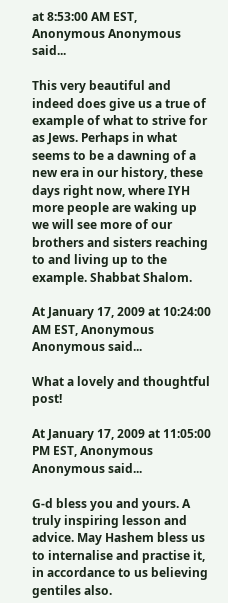at 8:53:00 AM EST, Anonymous Anonymous said...

This very beautiful and indeed does give us a true of example of what to strive for as Jews. Perhaps in what seems to be a dawning of a new era in our history, these days right now, where IYH more people are waking up we will see more of our brothers and sisters reaching to and living up to the example. Shabbat Shalom.

At January 17, 2009 at 10:24:00 AM EST, Anonymous Anonymous said...

What a lovely and thoughtful post!

At January 17, 2009 at 11:05:00 PM EST, Anonymous Anonymous said...

G-d bless you and yours. A truly inspiring lesson and advice. May Hashem bless us to internalise and practise it, in accordance to us believing gentiles also.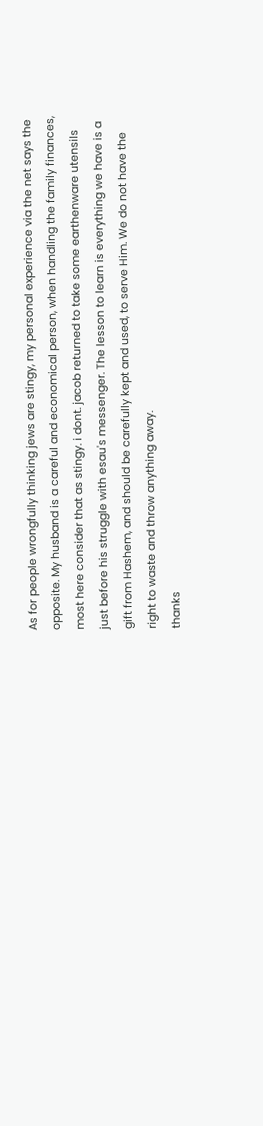As for people wrongfully thinking jews are stingy, my personal experience via the net says the opposite. My husband is a careful and economical person, when handling the family finances, most here consider that as stingy. i dont. jacob returned to take some earthenware utensils just before his struggle with esau's messenger. The lesson to learn is everything we have is a gift from Hashem, and should be carefully kept and used, to serve Him. We do not have the right to waste and throw anything away.
thanks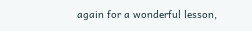again for a wonderful lesson,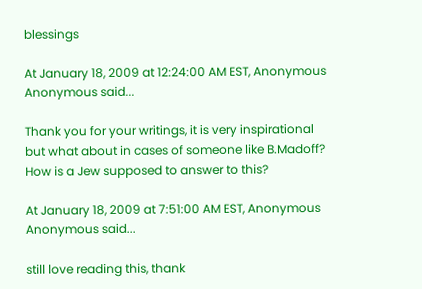blessings

At January 18, 2009 at 12:24:00 AM EST, Anonymous Anonymous said...

Thank you for your writings, it is very inspirational but what about in cases of someone like B.Madoff? How is a Jew supposed to answer to this?

At January 18, 2009 at 7:51:00 AM EST, Anonymous Anonymous said...

still love reading this, thank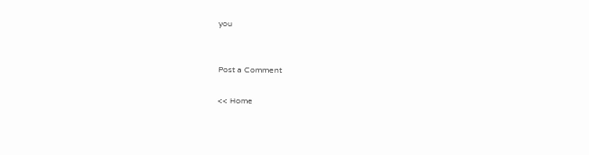you


Post a Comment

<< Home